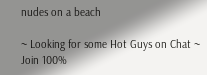nudes on a beach

~ Looking for some Hot Guys on Chat ~ Join 100%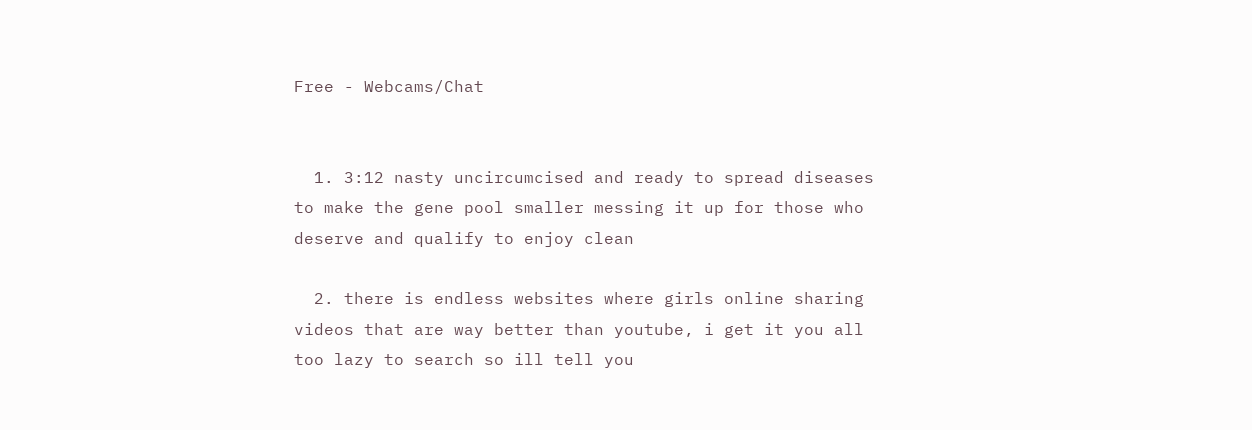Free - Webcams/Chat


  1. 3:12 nasty uncircumcised and ready to spread diseases to make the gene pool smaller messing it up for those who deserve and qualify to enjoy clean

  2. there is endless websites where girls online sharing videos that are way better than youtube, i get it you all too lazy to search so ill tell you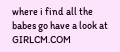where i find all the babes go have a look at GIRLCM.COM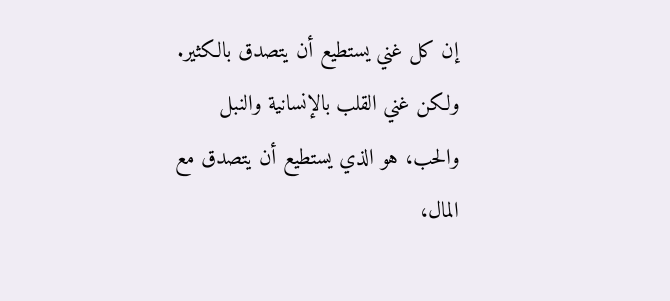إن كل غني يستطيع أن يتصدق بالكثير. ولكن غني القلب بالإنسانية والنبل والحب، هو الذي يستطيع أن يتصدق مع المال،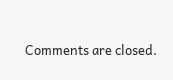Comments are closed.